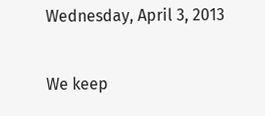Wednesday, April 3, 2013

We keep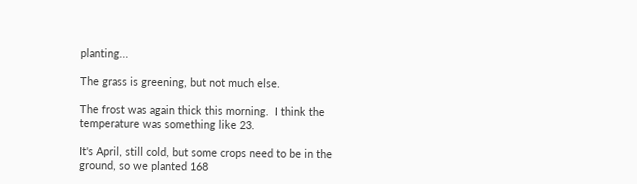planting...

The grass is greening, but not much else.

The frost was again thick this morning.  I think the temperature was something like 23.

It's April, still cold, but some crops need to be in the ground, so we planted 168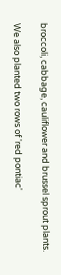broccoli, cabbage, cauliflower and brussel sprout plants.

We also planted two rows of 'red pontiac'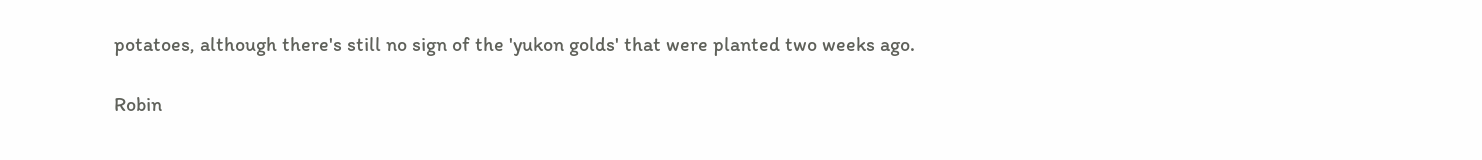potatoes, although there's still no sign of the 'yukon golds' that were planted two weeks ago.

Robin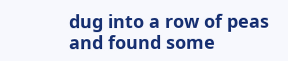dug into a row of peas and found some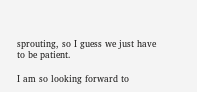sprouting, so I guess we just have to be patient.

I am so looking forward to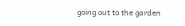going out to the garden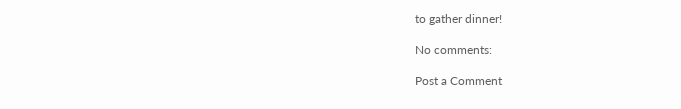to gather dinner!

No comments:

Post a Comment